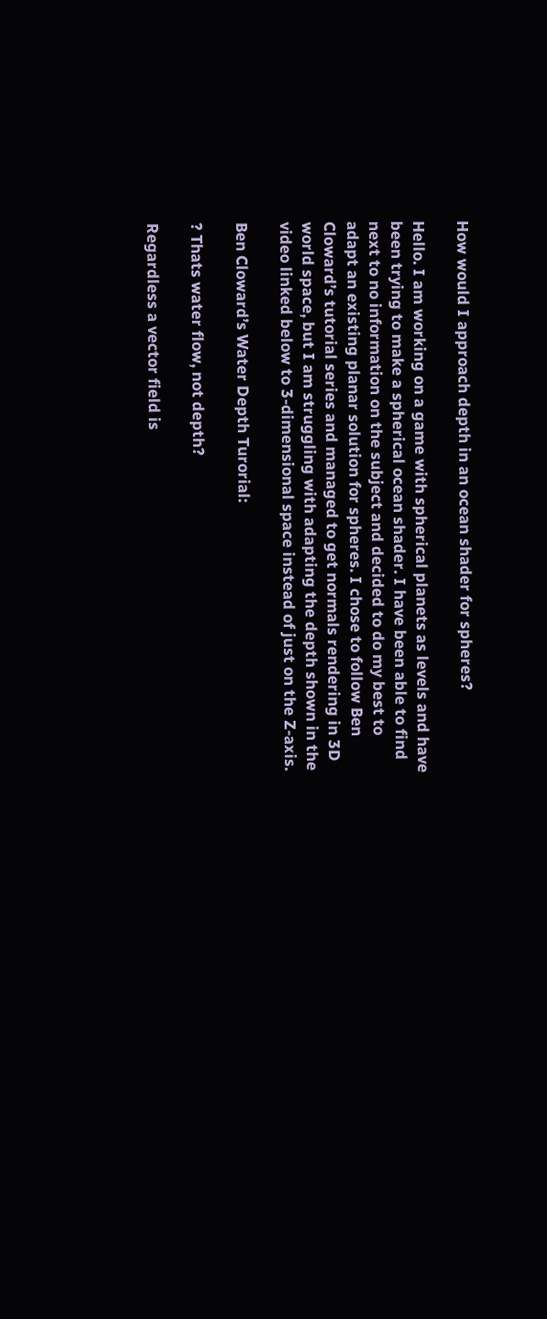How would I approach depth in an ocean shader for spheres?

Hello. I am working on a game with spherical planets as levels and have been trying to make a spherical ocean shader. I have been able to find next to no information on the subject and decided to do my best to adapt an existing planar solution for spheres. I chose to follow Ben Cloward’s tutorial series and managed to get normals rendering in 3D world space, but I am struggling with adapting the depth shown in the video linked below to 3-dimensional space instead of just on the Z-axis.

Ben Cloward’s Water Depth Turorial:

? Thats water flow, not depth?

Regardless a vector field is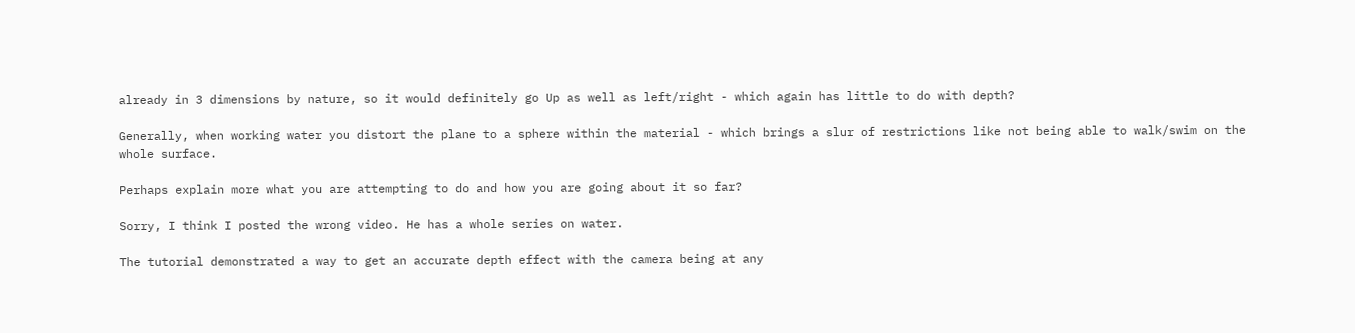already in 3 dimensions by nature, so it would definitely go Up as well as left/right - which again has little to do with depth?

Generally, when working water you distort the plane to a sphere within the material - which brings a slur of restrictions like not being able to walk/swim on the whole surface.

Perhaps explain more what you are attempting to do and how you are going about it so far?

Sorry, I think I posted the wrong video. He has a whole series on water.

The tutorial demonstrated a way to get an accurate depth effect with the camera being at any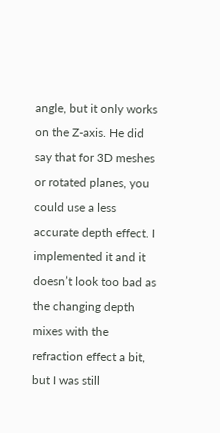angle, but it only works on the Z-axis. He did say that for 3D meshes or rotated planes, you could use a less accurate depth effect. I implemented it and it doesn’t look too bad as the changing depth mixes with the refraction effect a bit, but I was still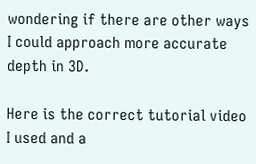wondering if there are other ways I could approach more accurate depth in 3D.

Here is the correct tutorial video I used and a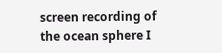screen recording of the ocean sphere I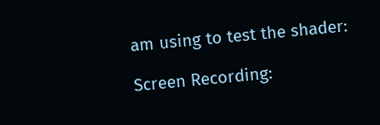am using to test the shader:

Screen Recording: